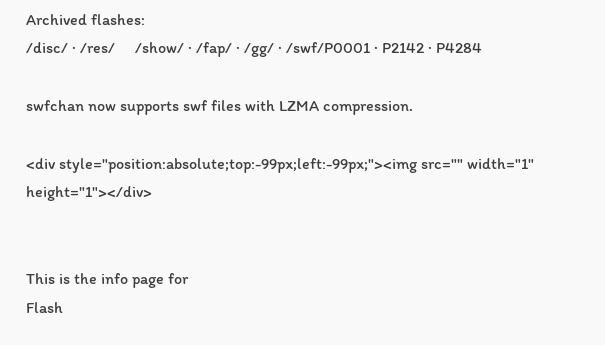Archived flashes:
/disc/ · /res/     /show/ · /fap/ · /gg/ · /swf/P0001 · P2142 · P4284

swfchan now supports swf files with LZMA compression.

<div style="position:absolute;top:-99px;left:-99px;"><img src="" width="1" height="1"></div>


This is the info page for
Flash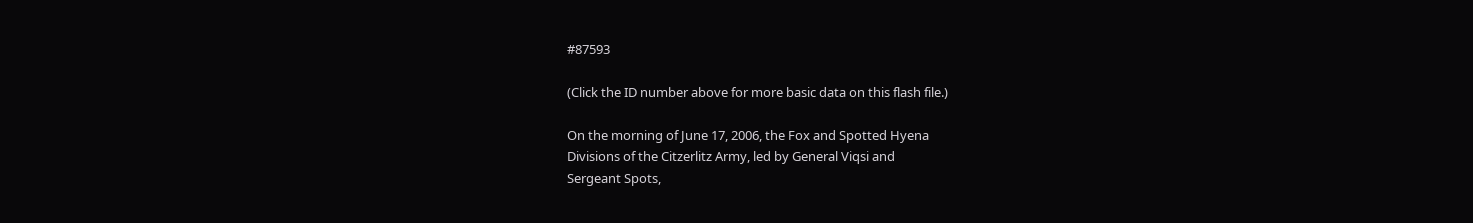#87593

(Click the ID number above for more basic data on this flash file.)

On the morning of June 17, 2006, the Fox and Spotted Hyena
Divisions of the Citzerlitz Army, led by General Viqsi and
Sergeant Spots,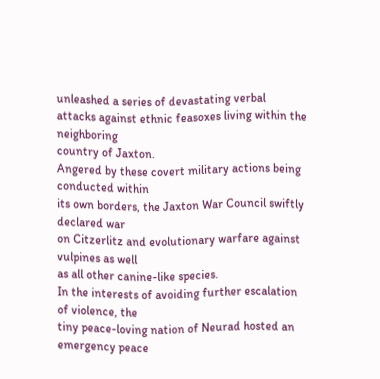unleashed a series of devastating verbal
attacks against ethnic feasoxes living within the neighboring
country of Jaxton.
Angered by these covert military actions being conducted within
its own borders, the Jaxton War Council swiftly declared war
on Citzerlitz and evolutionary warfare against vulpines as well
as all other canine-like species.
In the interests of avoiding further escalation of violence, the
tiny peace-loving nation of Neurad hosted an emergency peace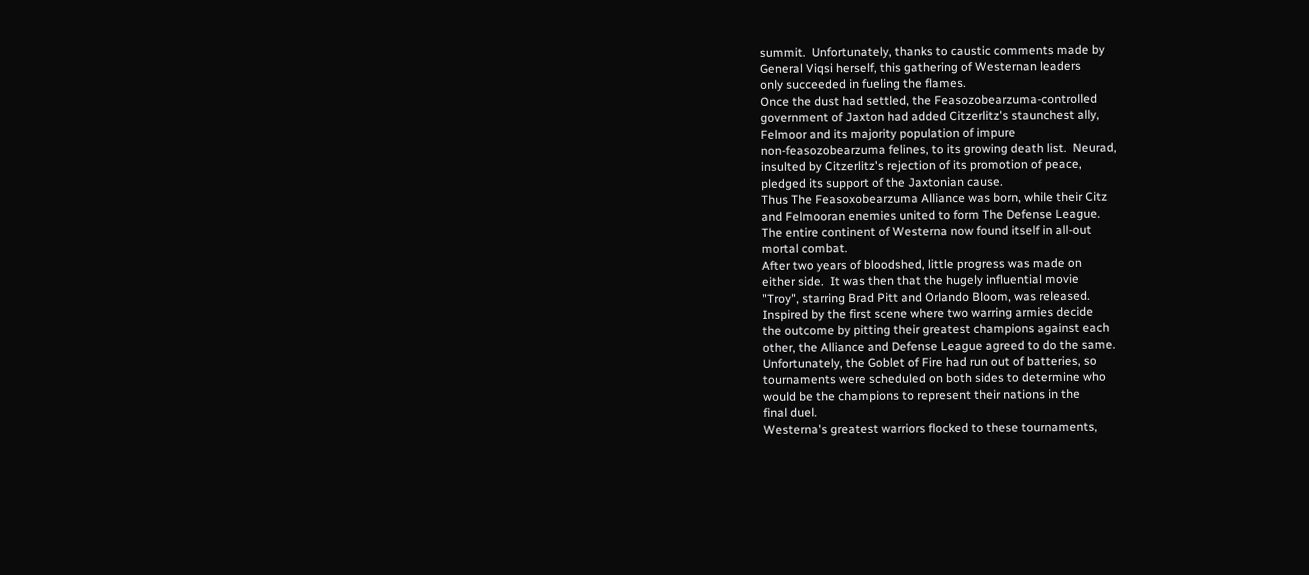summit.  Unfortunately, thanks to caustic comments made by
General Viqsi herself, this gathering of Westernan leaders
only succeeded in fueling the flames.
Once the dust had settled, the Feasozobearzuma-controlled
government of Jaxton had added Citzerlitz's staunchest ally,
Felmoor and its majority population of impure
non-feasozobearzuma felines, to its growing death list.  Neurad,
insulted by Citzerlitz's rejection of its promotion of peace,
pledged its support of the Jaxtonian cause.
Thus The Feasoxobearzuma Alliance was born, while their Citz
and Felmooran enemies united to form The Defense League.
The entire continent of Westerna now found itself in all-out
mortal combat.
After two years of bloodshed, little progress was made on
either side.  It was then that the hugely influential movie
"Troy", starring Brad Pitt and Orlando Bloom, was released.
Inspired by the first scene where two warring armies decide
the outcome by pitting their greatest champions against each
other, the Alliance and Defense League agreed to do the same.
Unfortunately, the Goblet of Fire had run out of batteries, so
tournaments were scheduled on both sides to determine who
would be the champions to represent their nations in the
final duel.
Westerna's greatest warriors flocked to these tournaments,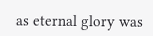as eternal glory was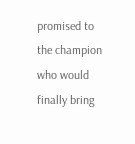promised to the champion who would
finally bring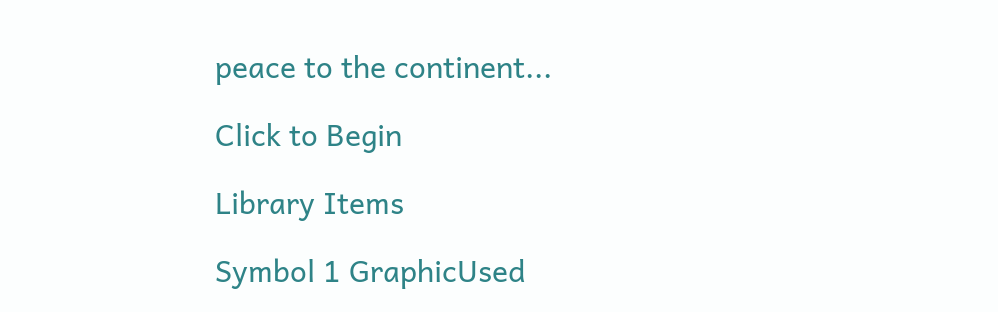peace to the continent...

Click to Begin

Library Items

Symbol 1 GraphicUsed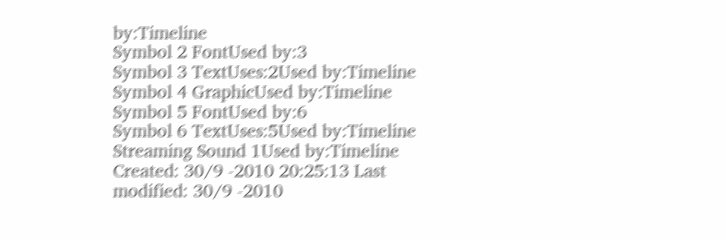by:Timeline
Symbol 2 FontUsed by:3
Symbol 3 TextUses:2Used by:Timeline
Symbol 4 GraphicUsed by:Timeline
Symbol 5 FontUsed by:6
Symbol 6 TextUses:5Used by:Timeline
Streaming Sound 1Used by:Timeline
Created: 30/9 -2010 20:25:13 Last modified: 30/9 -2010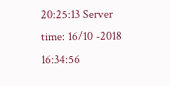20:25:13 Server time: 16/10 -2018 16:34:56